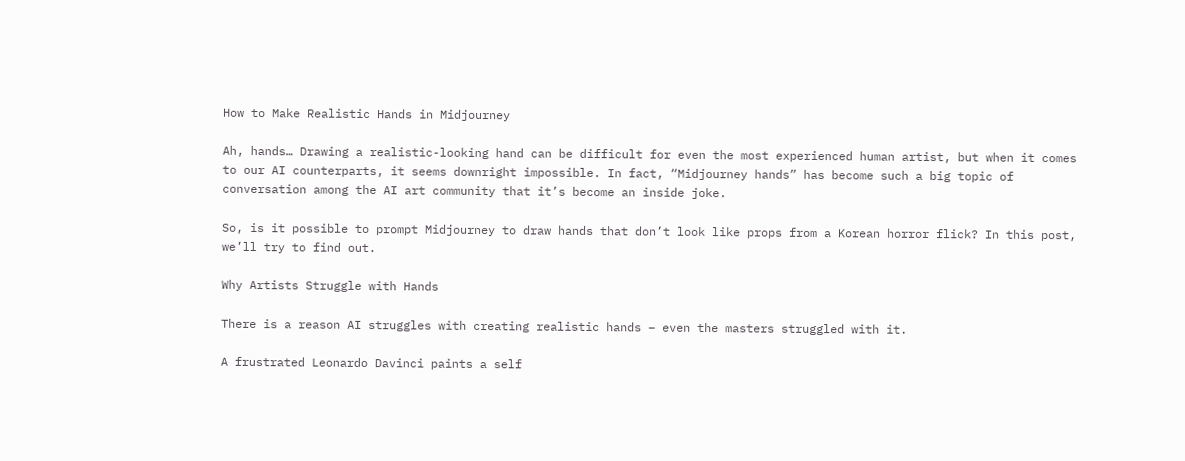How to Make Realistic Hands in Midjourney

Ah, hands… Drawing a realistic-looking hand can be difficult for even the most experienced human artist, but when it comes to our AI counterparts, it seems downright impossible. In fact, “Midjourney hands” has become such a big topic of conversation among the AI art community that it’s become an inside joke.

So, is it possible to prompt Midjourney to draw hands that don’t look like props from a Korean horror flick? In this post, we’ll try to find out.

Why Artists Struggle with Hands

There is a reason AI struggles with creating realistic hands – even the masters struggled with it.

A frustrated Leonardo Davinci paints a self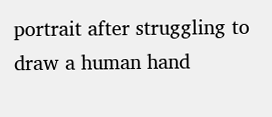portrait after struggling to draw a human hand